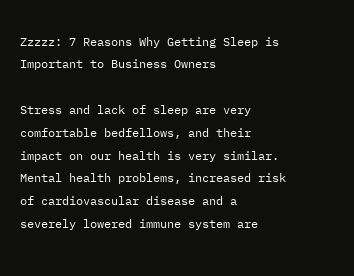Zzzzz: 7 Reasons Why Getting Sleep is Important to Business Owners

Stress and lack of sleep are very comfortable bedfellows, and their impact on our health is very similar. Mental health problems, increased risk of cardiovascular disease and a severely lowered immune system are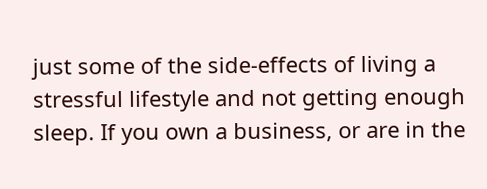just some of the side-effects of living a stressful lifestyle and not getting enough sleep. If you own a business, or are in the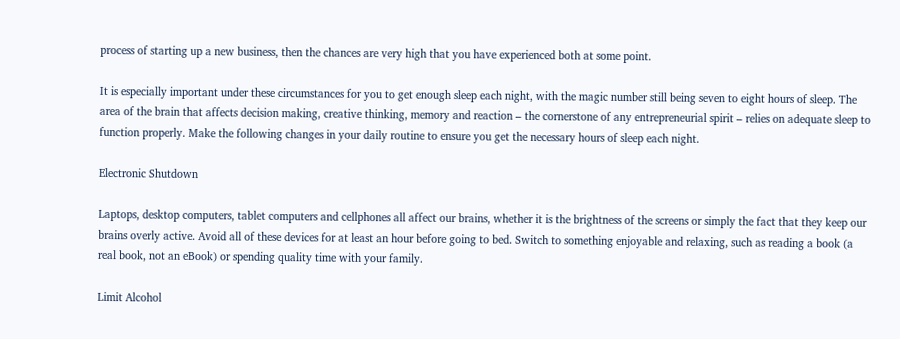process of starting up a new business, then the chances are very high that you have experienced both at some point.

It is especially important under these circumstances for you to get enough sleep each night, with the magic number still being seven to eight hours of sleep. The area of the brain that affects decision making, creative thinking, memory and reaction – the cornerstone of any entrepreneurial spirit – relies on adequate sleep to function properly. Make the following changes in your daily routine to ensure you get the necessary hours of sleep each night.

Electronic Shutdown

Laptops, desktop computers, tablet computers and cellphones all affect our brains, whether it is the brightness of the screens or simply the fact that they keep our brains overly active. Avoid all of these devices for at least an hour before going to bed. Switch to something enjoyable and relaxing, such as reading a book (a real book, not an eBook) or spending quality time with your family.

Limit Alcohol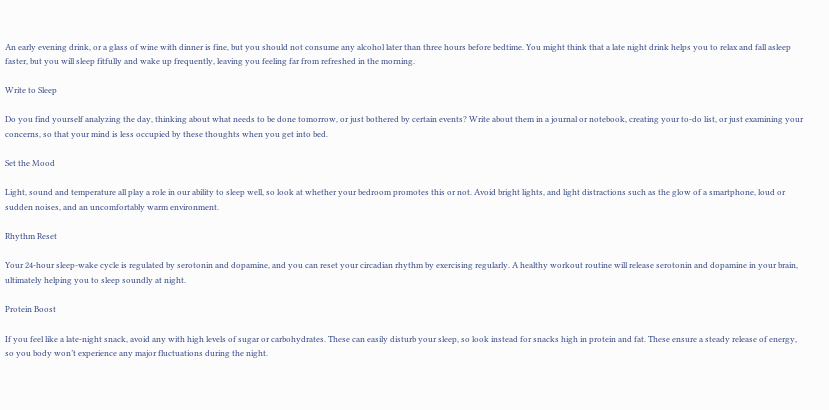An early evening drink, or a glass of wine with dinner is fine, but you should not consume any alcohol later than three hours before bedtime. You might think that a late night drink helps you to relax and fall asleep faster, but you will sleep fitfully and wake up frequently, leaving you feeling far from refreshed in the morning.

Write to Sleep

Do you find yourself analyzing the day, thinking about what needs to be done tomorrow, or just bothered by certain events? Write about them in a journal or notebook, creating your to-do list, or just examining your concerns, so that your mind is less occupied by these thoughts when you get into bed.

Set the Mood

Light, sound and temperature all play a role in our ability to sleep well, so look at whether your bedroom promotes this or not. Avoid bright lights, and light distractions such as the glow of a smartphone, loud or sudden noises, and an uncomfortably warm environment.

Rhythm Reset

Your 24-hour sleep-wake cycle is regulated by serotonin and dopamine, and you can reset your circadian rhythm by exercising regularly. A healthy workout routine will release serotonin and dopamine in your brain, ultimately helping you to sleep soundly at night.

Protein Boost

If you feel like a late-night snack, avoid any with high levels of sugar or carbohydrates. These can easily disturb your sleep, so look instead for snacks high in protein and fat. These ensure a steady release of energy, so you body won’t experience any major fluctuations during the night.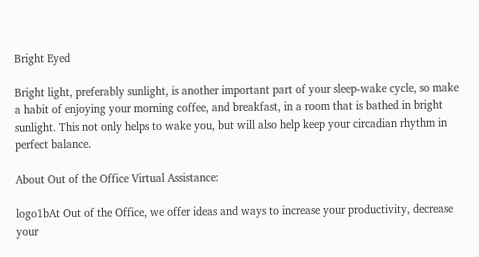Bright Eyed

Bright light, preferably sunlight, is another important part of your sleep-wake cycle, so make a habit of enjoying your morning coffee, and breakfast, in a room that is bathed in bright sunlight. This not only helps to wake you, but will also help keep your circadian rhythm in perfect balance.

About Out of the Office Virtual Assistance:

logo1bAt Out of the Office, we offer ideas and ways to increase your productivity, decrease your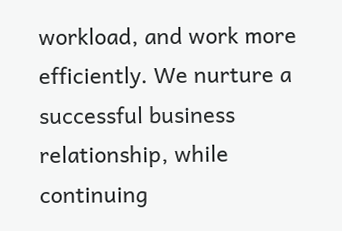workload, and work more efficiently. We nurture a successful business relationship, while continuing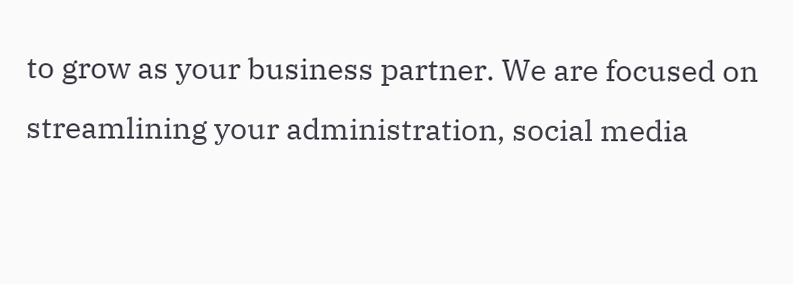to grow as your business partner. We are focused on streamlining your administration, social media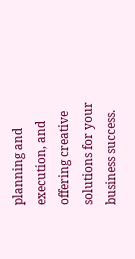planning and execution, and offering creative solutions for your business success.